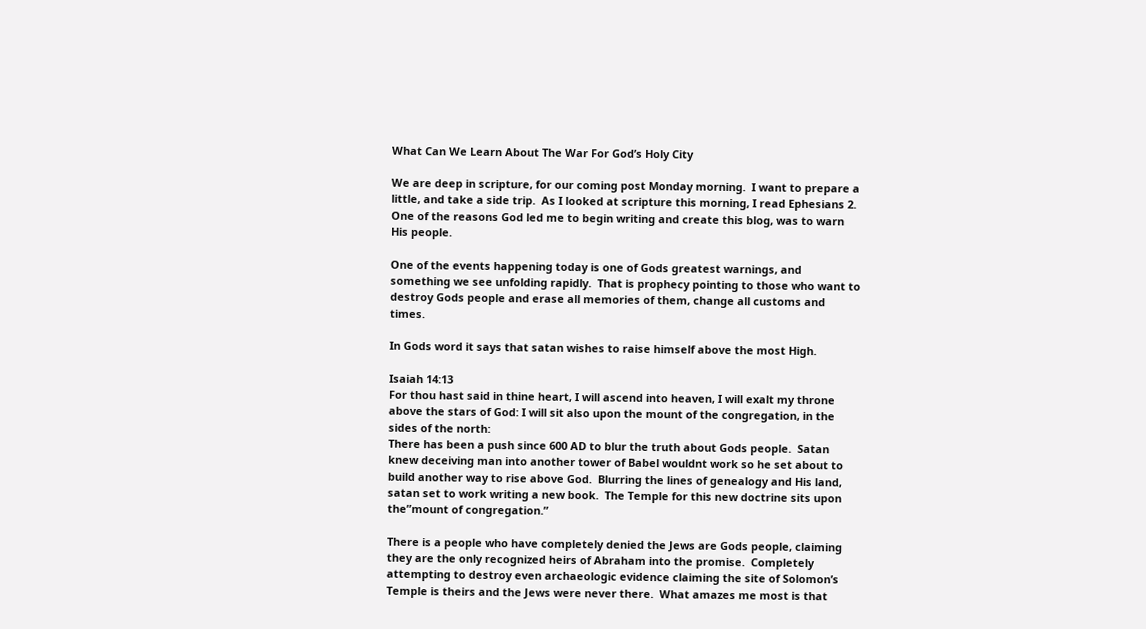What Can We Learn About The War For God’s Holy City

We are deep in scripture, for our coming post Monday morning.  I want to prepare a little, and take a side trip.  As I looked at scripture this morning, I read Ephesians 2.  One of the reasons God led me to begin writing and create this blog, was to warn His people.

One of the events happening today is one of Gods greatest warnings, and something we see unfolding rapidly.  That is prophecy pointing to those who want to destroy Gods people and erase all memories of them, change all customs and times.

In Gods word it says that satan wishes to raise himself above the most High.

Isaiah 14:13
For thou hast said in thine heart, I will ascend into heaven, I will exalt my throne above the stars of God: I will sit also upon the mount of the congregation, in the sides of the north:
There has been a push since 600 AD to blur the truth about Gods people.  Satan knew deceiving man into another tower of Babel wouldnt work so he set about to build another way to rise above God.  Blurring the lines of genealogy and His land, satan set to work writing a new book.  The Temple for this new doctrine sits upon the”mount of congregation.”

There is a people who have completely denied the Jews are Gods people, claiming they are the only recognized heirs of Abraham into the promise.  Completely attempting to destroy even archaeologic evidence claiming the site of Solomon’s Temple is theirs and the Jews were never there.  What amazes me most is that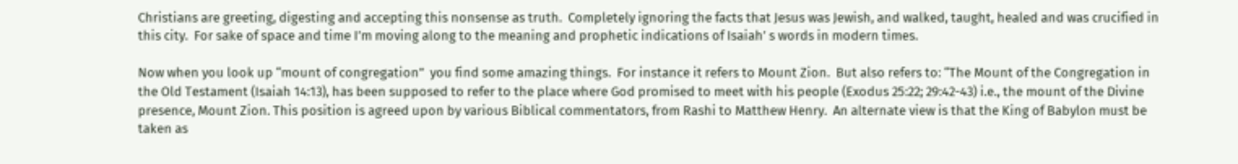Christians are greeting, digesting and accepting this nonsense as truth.  Completely ignoring the facts that Jesus was Jewish, and walked, taught, healed and was crucified in this city.  For sake of space and time I’m moving along to the meaning and prophetic indications of Isaiah’ s words in modern times.

Now when you look up “mount of congregation”  you find some amazing things.  For instance it refers to Mount Zion.  But also refers to: “The Mount of the Congregation in the Old Testament (Isaiah 14:13), has been supposed to refer to the place where God promised to meet with his people (Exodus 25:22; 29:42-43) i.e., the mount of the Divine presence, Mount Zion. This position is agreed upon by various Biblical commentators, from Rashi to Matthew Henry.  An alternate view is that the King of Babylon must be taken as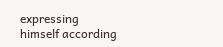expressing himself according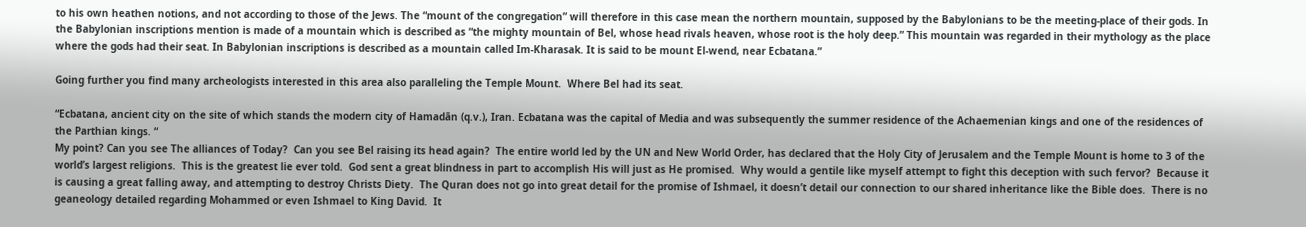to his own heathen notions, and not according to those of the Jews. The “mount of the congregation” will therefore in this case mean the northern mountain, supposed by the Babylonians to be the meeting-place of their gods. In the Babylonian inscriptions mention is made of a mountain which is described as “the mighty mountain of Bel, whose head rivals heaven, whose root is the holy deep.” This mountain was regarded in their mythology as the place where the gods had their seat. In Babylonian inscriptions is described as a mountain called Im-Kharasak. It is said to be mount El-wend, near Ecbatana.”

Going further you find many archeologists interested in this area also paralleling the Temple Mount.  Where Bel had its seat.

“Ecbatana, ancient city on the site of which stands the modern city of Hamadān (q.v.), Iran. Ecbatana was the capital of Media and was subsequently the summer residence of the Achaemenian kings and one of the residences of the Parthian kings. “
My point? Can you see The alliances of Today?  Can you see Bel raising its head again?  The entire world led by the UN and New World Order, has declared that the Holy City of Jerusalem and the Temple Mount is home to 3 of the world’s largest religions.  This is the greatest lie ever told.  God sent a great blindness in part to accomplish His will just as He promised.  Why would a gentile like myself attempt to fight this deception with such fervor?  Because it is causing a great falling away, and attempting to destroy Christs Diety.  The Quran does not go into great detail for the promise of Ishmael, it doesn’t detail our connection to our shared inheritance like the Bible does.  There is no geaneology detailed regarding Mohammed or even Ishmael to King David.  It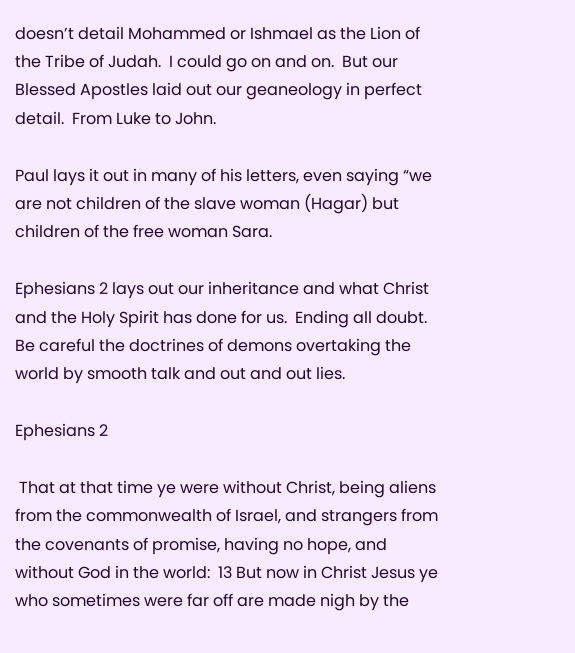doesn’t detail Mohammed or Ishmael as the Lion of the Tribe of Judah.  I could go on and on.  But our Blessed Apostles laid out our geaneology in perfect detail.  From Luke to John.

Paul lays it out in many of his letters, even saying “we are not children of the slave woman (Hagar) but children of the free woman Sara.

Ephesians 2 lays out our inheritance and what Christ and the Holy Spirit has done for us.  Ending all doubt.  Be careful the doctrines of demons overtaking the world by smooth talk and out and out lies.

Ephesians 2

 That at that time ye were without Christ, being aliens from the commonwealth of Israel, and strangers from the covenants of promise, having no hope, and without God in the world:  13 But now in Christ Jesus ye who sometimes were far off are made nigh by the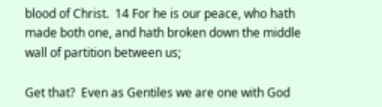blood of Christ.  14 For he is our peace, who hath made both one, and hath broken down the middle wall of partition between us;

Get that?  Even as Gentiles we are one with God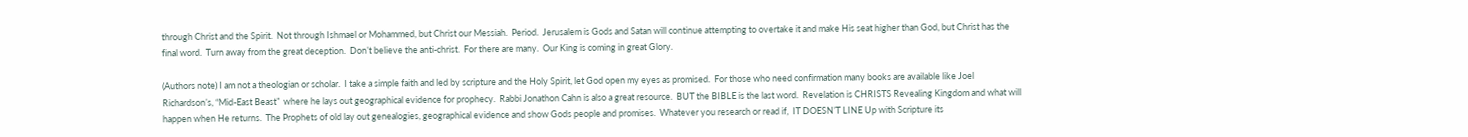through Christ and the Spirit.  Not through Ishmael or Mohammed, but Christ our Messiah.  Period.  Jerusalem is Gods and Satan will continue attempting to overtake it and make His seat higher than God, but Christ has the final word.  Turn away from the great deception.  Don’t believe the anti-christ.  For there are many.  Our King is coming in great Glory.

(Authors note) I am not a theologian or scholar.  I take a simple faith and led by scripture and the Holy Spirit, let God open my eyes as promised.  For those who need confirmation many books are available like Joel Richardson’s, “Mid-East Beast”  where he lays out geographical evidence for prophecy.  Rabbi Jonathon Cahn is also a great resource.  BUT the BIBLE is the last word.  Revelation is CHRISTS Revealing Kingdom and what will happen when He returns.  The Prophets of old lay out genealogies, geographical evidence and show Gods people and promises.  Whatever you research or read if,  IT DOESN’T LINE Up with Scripture its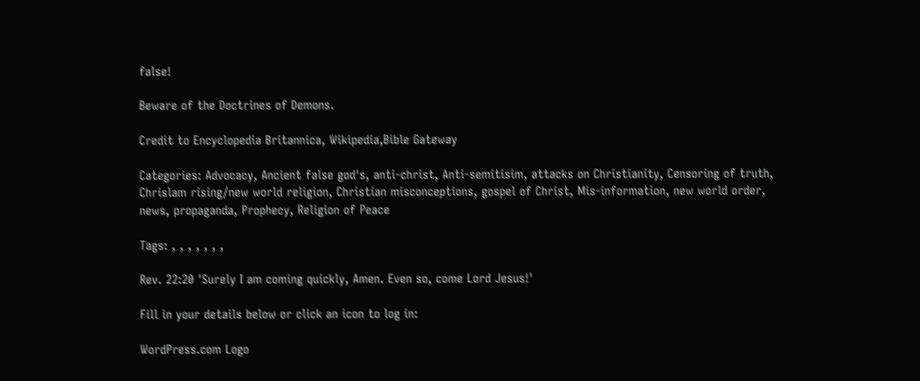false!

Beware of the Doctrines of Demons.

Credit to Encyclopedia Britannica, Wikipedia,Bible Gateway

Categories: Advocacy, Ancient false god's, anti-christ, Anti-semitisim, attacks on Christianity, Censoring of truth, Chrislam rising/new world religion, Christian misconceptions, gospel of Christ, Mis-information, new world order, news, propaganda, Prophecy, Religion of Peace

Tags: , , , , , , ,

Rev. 22:20 'Surely I am coming quickly, Amen. Even so, come Lord Jesus!'

Fill in your details below or click an icon to log in:

WordPress.com Logo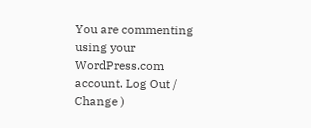You are commenting using your WordPress.com account. Log Out /  Change )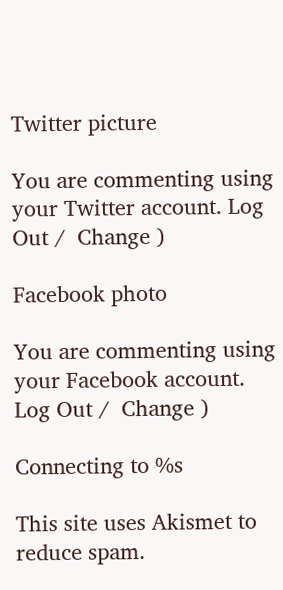Twitter picture

You are commenting using your Twitter account. Log Out /  Change )

Facebook photo

You are commenting using your Facebook account. Log Out /  Change )

Connecting to %s

This site uses Akismet to reduce spam.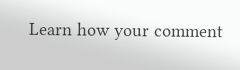Learn how your comment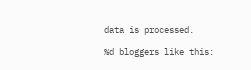data is processed.

%d bloggers like this: